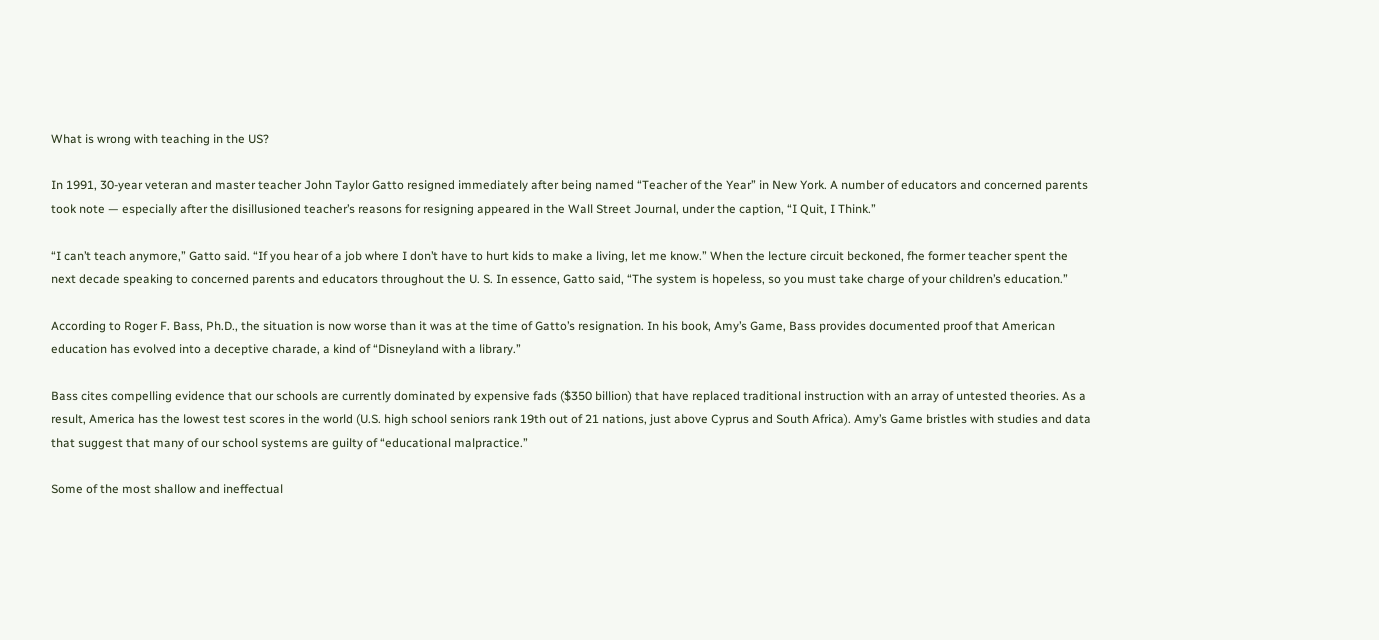What is wrong with teaching in the US?

In 1991, 30-year veteran and master teacher John Taylor Gatto resigned immediately after being named “Teacher of the Year” in New York. A number of educators and concerned parents took note — especially after the disillusioned teacher’s reasons for resigning appeared in the Wall Street Journal, under the caption, “I Quit, I Think.”

“I can’t teach anymore,” Gatto said. “If you hear of a job where I don’t have to hurt kids to make a living, let me know.” When the lecture circuit beckoned, fhe former teacher spent the next decade speaking to concerned parents and educators throughout the U. S. In essence, Gatto said, “The system is hopeless, so you must take charge of your children’s education.”

According to Roger F. Bass, Ph.D., the situation is now worse than it was at the time of Gatto’s resignation. In his book, Amy’s Game, Bass provides documented proof that American education has evolved into a deceptive charade, a kind of “Disneyland with a library.”

Bass cites compelling evidence that our schools are currently dominated by expensive fads ($350 billion) that have replaced traditional instruction with an array of untested theories. As a result, America has the lowest test scores in the world (U.S. high school seniors rank 19th out of 21 nations, just above Cyprus and South Africa). Amy’s Game bristles with studies and data that suggest that many of our school systems are guilty of “educational malpractice.”

Some of the most shallow and ineffectual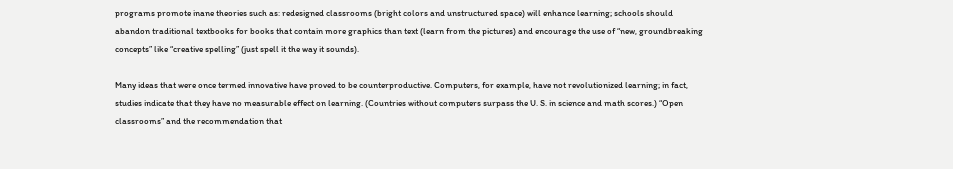programs promote inane theories such as: redesigned classrooms (bright colors and unstructured space) will enhance learning; schools should abandon traditional textbooks for books that contain more graphics than text (learn from the pictures) and encourage the use of “new, groundbreaking concepts” like “creative spelling” (just spell it the way it sounds).

Many ideas that were once termed innovative have proved to be counterproductive. Computers, for example, have not revolutionized learning; in fact, studies indicate that they have no measurable effect on learning. (Countries without computers surpass the U. S. in science and math scores.) “Open classrooms” and the recommendation that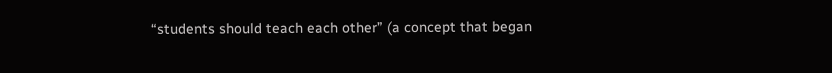“students should teach each other” (a concept that began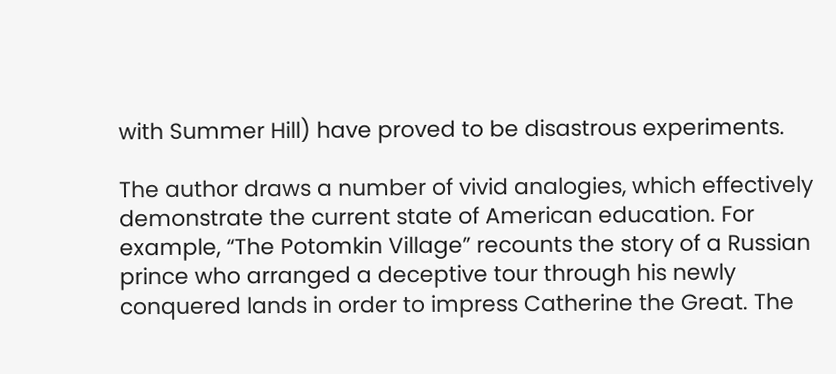with Summer Hill) have proved to be disastrous experiments.

The author draws a number of vivid analogies, which effectively demonstrate the current state of American education. For example, “The Potomkin Village” recounts the story of a Russian prince who arranged a deceptive tour through his newly conquered lands in order to impress Catherine the Great. The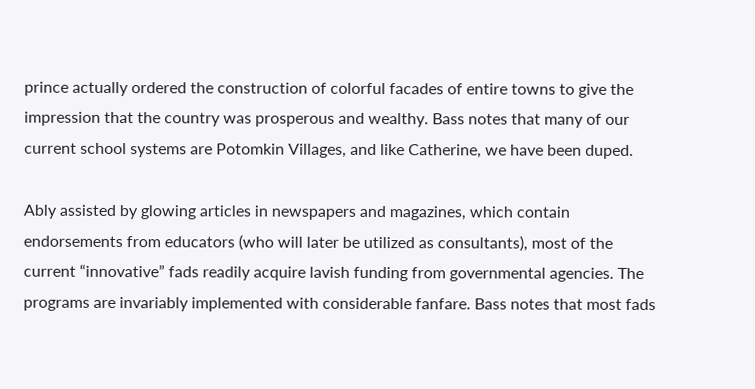prince actually ordered the construction of colorful facades of entire towns to give the impression that the country was prosperous and wealthy. Bass notes that many of our current school systems are Potomkin Villages, and like Catherine, we have been duped.

Ably assisted by glowing articles in newspapers and magazines, which contain endorsements from educators (who will later be utilized as consultants), most of the current “innovative” fads readily acquire lavish funding from governmental agencies. The programs are invariably implemented with considerable fanfare. Bass notes that most fads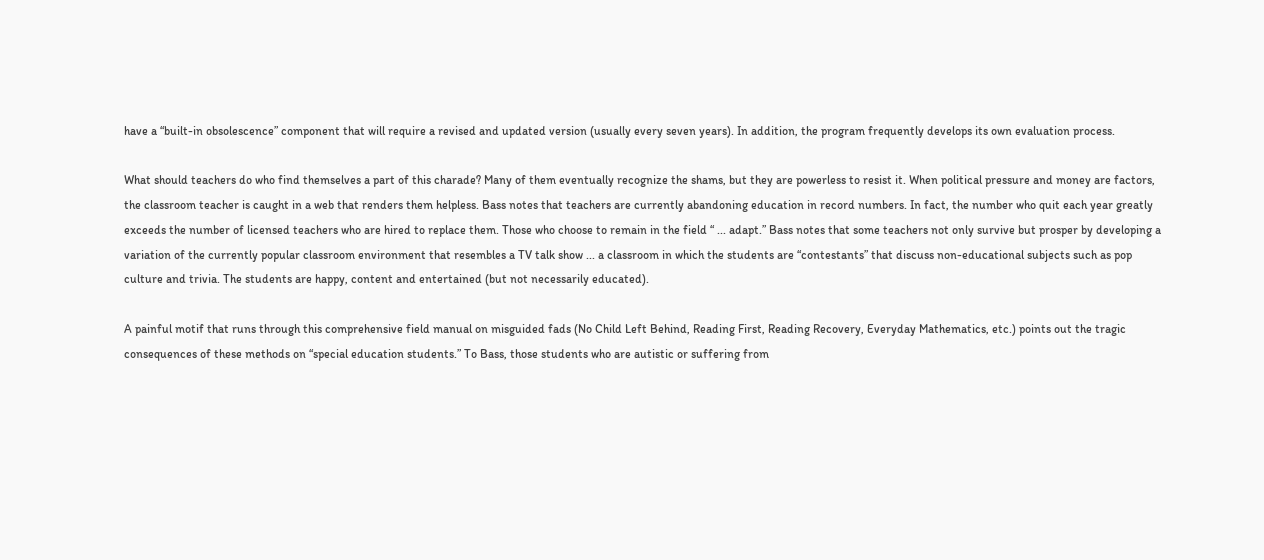have a “built-in obsolescence” component that will require a revised and updated version (usually every seven years). In addition, the program frequently develops its own evaluation process.

What should teachers do who find themselves a part of this charade? Many of them eventually recognize the shams, but they are powerless to resist it. When political pressure and money are factors, the classroom teacher is caught in a web that renders them helpless. Bass notes that teachers are currently abandoning education in record numbers. In fact, the number who quit each year greatly exceeds the number of licensed teachers who are hired to replace them. Those who choose to remain in the field “ ... adapt.” Bass notes that some teachers not only survive but prosper by developing a variation of the currently popular classroom environment that resembles a TV talk show ... a classroom in which the students are “contestants” that discuss non-educational subjects such as pop culture and trivia. The students are happy, content and entertained (but not necessarily educated).

A painful motif that runs through this comprehensive field manual on misguided fads (No Child Left Behind, Reading First, Reading Recovery, Everyday Mathematics, etc.) points out the tragic consequences of these methods on “special education students.” To Bass, those students who are autistic or suffering from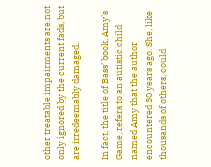other treatable impairments are not only ignored by the current fads, but are irredeemably damaged.

In fact, the title of Bass’ book, Amy’s Game, refers to an autistic child named Amy that the author encountered 30 years ago. She, like thousands of others, could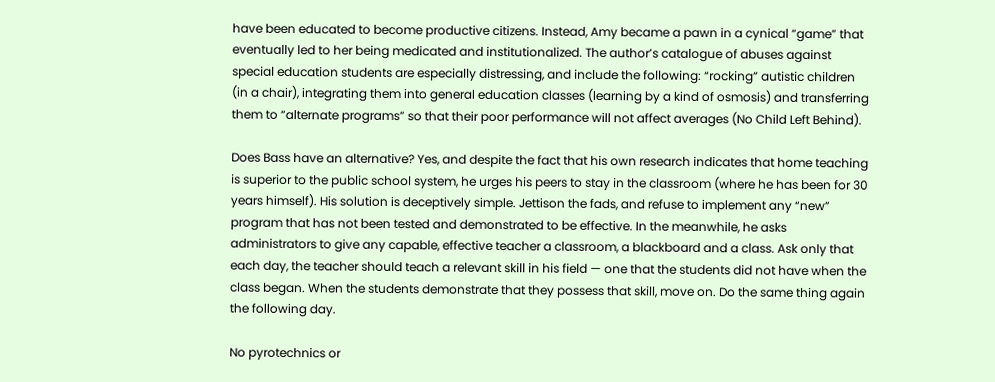have been educated to become productive citizens. Instead, Amy became a pawn in a cynical “game” that eventually led to her being medicated and institutionalized. The author’s catalogue of abuses against special education students are especially distressing, and include the following: “rocking” autistic children (in a chair), integrating them into general education classes (learning by a kind of osmosis) and transferring them to “alternate programs” so that their poor performance will not affect averages (No Child Left Behind).

Does Bass have an alternative? Yes, and despite the fact that his own research indicates that home teaching is superior to the public school system, he urges his peers to stay in the classroom (where he has been for 30 years himself). His solution is deceptively simple. Jettison the fads, and refuse to implement any “new” program that has not been tested and demonstrated to be effective. In the meanwhile, he asks administrators to give any capable, effective teacher a classroom, a blackboard and a class. Ask only that each day, the teacher should teach a relevant skill in his field — one that the students did not have when the class began. When the students demonstrate that they possess that skill, move on. Do the same thing again the following day.

No pyrotechnics or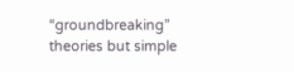“groundbreaking” theories but simple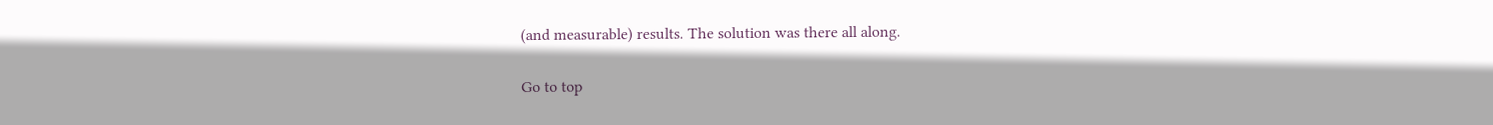(and measurable) results. The solution was there all along.

Go to top